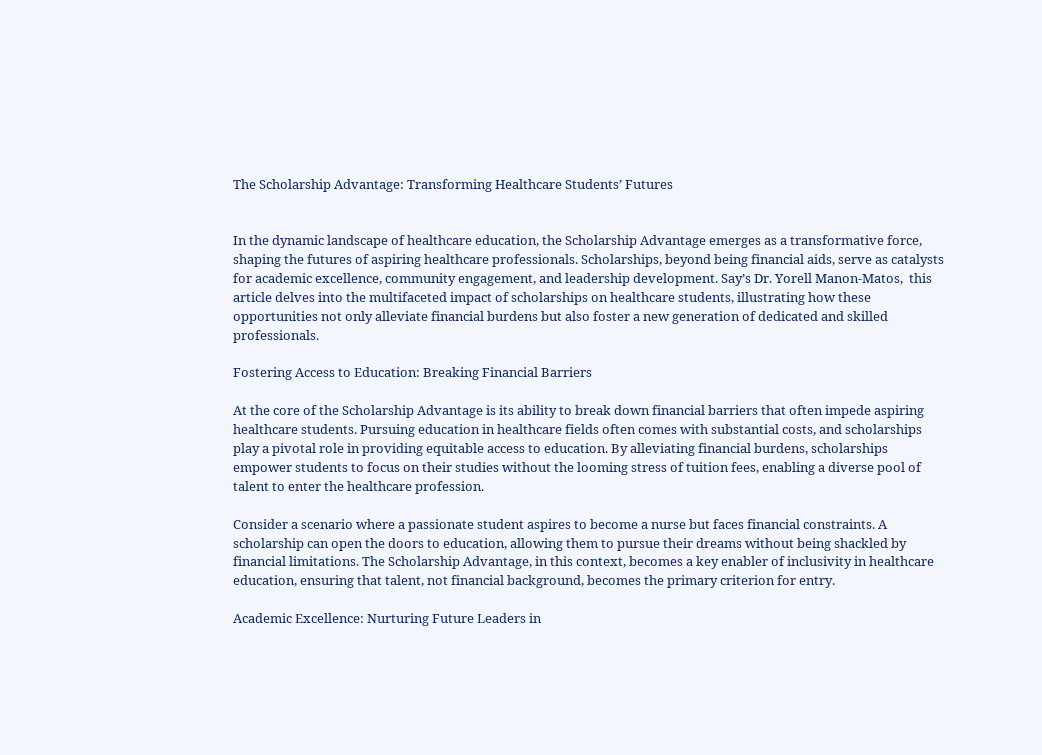The Scholarship Advantage: Transforming Healthcare Students’ Futures


In the dynamic landscape of healthcare education, the Scholarship Advantage emerges as a transformative force, shaping the futures of aspiring healthcare professionals. Scholarships, beyond being financial aids, serve as catalysts for academic excellence, community engagement, and leadership development. Say’s Dr. Yorell Manon-Matos,  this article delves into the multifaceted impact of scholarships on healthcare students, illustrating how these opportunities not only alleviate financial burdens but also foster a new generation of dedicated and skilled professionals.

Fostering Access to Education: Breaking Financial Barriers

At the core of the Scholarship Advantage is its ability to break down financial barriers that often impede aspiring healthcare students. Pursuing education in healthcare fields often comes with substantial costs, and scholarships play a pivotal role in providing equitable access to education. By alleviating financial burdens, scholarships empower students to focus on their studies without the looming stress of tuition fees, enabling a diverse pool of talent to enter the healthcare profession.

Consider a scenario where a passionate student aspires to become a nurse but faces financial constraints. A scholarship can open the doors to education, allowing them to pursue their dreams without being shackled by financial limitations. The Scholarship Advantage, in this context, becomes a key enabler of inclusivity in healthcare education, ensuring that talent, not financial background, becomes the primary criterion for entry.

Academic Excellence: Nurturing Future Leaders in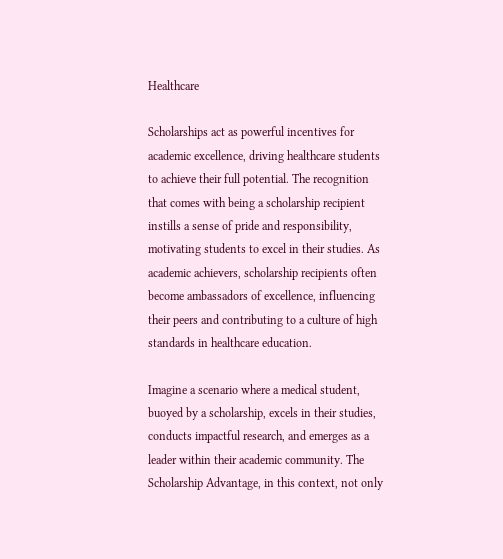Healthcare

Scholarships act as powerful incentives for academic excellence, driving healthcare students to achieve their full potential. The recognition that comes with being a scholarship recipient instills a sense of pride and responsibility, motivating students to excel in their studies. As academic achievers, scholarship recipients often become ambassadors of excellence, influencing their peers and contributing to a culture of high standards in healthcare education.

Imagine a scenario where a medical student, buoyed by a scholarship, excels in their studies, conducts impactful research, and emerges as a leader within their academic community. The Scholarship Advantage, in this context, not only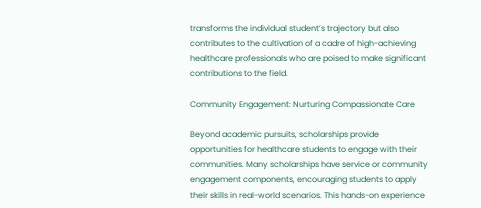transforms the individual student’s trajectory but also contributes to the cultivation of a cadre of high-achieving healthcare professionals who are poised to make significant contributions to the field.

Community Engagement: Nurturing Compassionate Care

Beyond academic pursuits, scholarships provide opportunities for healthcare students to engage with their communities. Many scholarships have service or community engagement components, encouraging students to apply their skills in real-world scenarios. This hands-on experience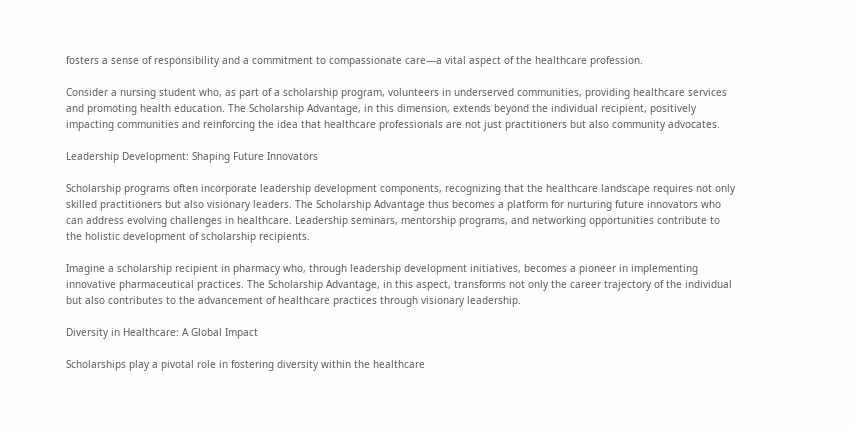fosters a sense of responsibility and a commitment to compassionate care—a vital aspect of the healthcare profession.

Consider a nursing student who, as part of a scholarship program, volunteers in underserved communities, providing healthcare services and promoting health education. The Scholarship Advantage, in this dimension, extends beyond the individual recipient, positively impacting communities and reinforcing the idea that healthcare professionals are not just practitioners but also community advocates.

Leadership Development: Shaping Future Innovators

Scholarship programs often incorporate leadership development components, recognizing that the healthcare landscape requires not only skilled practitioners but also visionary leaders. The Scholarship Advantage thus becomes a platform for nurturing future innovators who can address evolving challenges in healthcare. Leadership seminars, mentorship programs, and networking opportunities contribute to the holistic development of scholarship recipients.

Imagine a scholarship recipient in pharmacy who, through leadership development initiatives, becomes a pioneer in implementing innovative pharmaceutical practices. The Scholarship Advantage, in this aspect, transforms not only the career trajectory of the individual but also contributes to the advancement of healthcare practices through visionary leadership.

Diversity in Healthcare: A Global Impact

Scholarships play a pivotal role in fostering diversity within the healthcare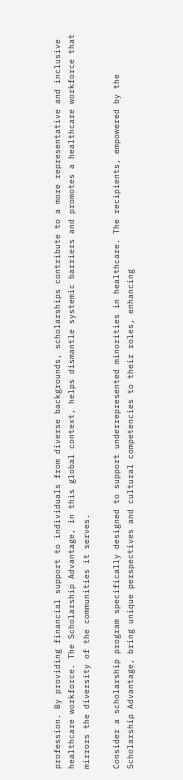profession. By providing financial support to individuals from diverse backgrounds, scholarships contribute to a more representative and inclusive healthcare workforce. The Scholarship Advantage, in this global context, helps dismantle systemic barriers and promotes a healthcare workforce that mirrors the diversity of the communities it serves.

Consider a scholarship program specifically designed to support underrepresented minorities in healthcare. The recipients, empowered by the Scholarship Advantage, bring unique perspectives and cultural competencies to their roles, enhancing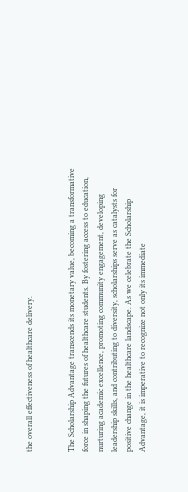the overall effectiveness of healthcare delivery.


The Scholarship Advantage transcends its monetary value, becoming a transformative force in shaping the futures of healthcare students. By fostering access to education, nurturing academic excellence, promoting community engagement, developing leadership skills, and contributing to diversity, scholarships serve as catalysts for positive change in the healthcare landscape. As we celebrate the Scholarship Advantage, it is imperative to recognize not only its immediate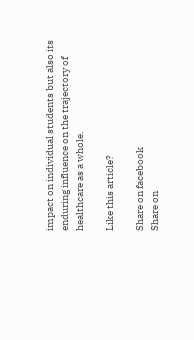impact on individual students but also its enduring influence on the trajectory of healthcare as a whole.

Like this article?

Share on facebook
Share on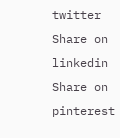twitter
Share on linkedin
Share on pinterest